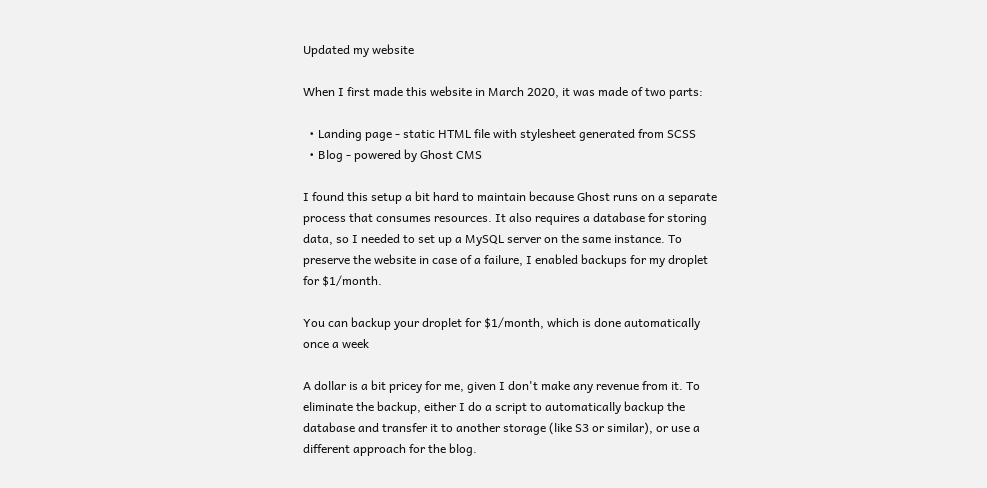Updated my website

When I first made this website in March 2020, it was made of two parts:

  • Landing page - static HTML file with stylesheet generated from SCSS
  • Blog - powered by Ghost CMS

I found this setup a bit hard to maintain because Ghost runs on a separate process that consumes resources. It also requires a database for storing data, so I needed to set up a MySQL server on the same instance. To preserve the website in case of a failure, I enabled backups for my droplet for $1/month.

You can backup your droplet for $1/month, which is done automatically once a week

A dollar is a bit pricey for me, given I don't make any revenue from it. To eliminate the backup, either I do a script to automatically backup the database and transfer it to another storage (like S3 or similar), or use a different approach for the blog.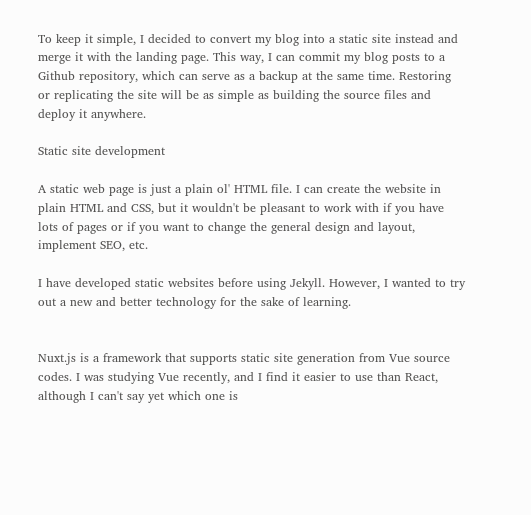To keep it simple, I decided to convert my blog into a static site instead and merge it with the landing page. This way, I can commit my blog posts to a Github repository, which can serve as a backup at the same time. Restoring or replicating the site will be as simple as building the source files and deploy it anywhere.

Static site development

A static web page is just a plain ol' HTML file. I can create the website in plain HTML and CSS, but it wouldn't be pleasant to work with if you have lots of pages or if you want to change the general design and layout, implement SEO, etc.

I have developed static websites before using Jekyll. However, I wanted to try out a new and better technology for the sake of learning.


Nuxt.js is a framework that supports static site generation from Vue source codes. I was studying Vue recently, and I find it easier to use than React, although I can't say yet which one is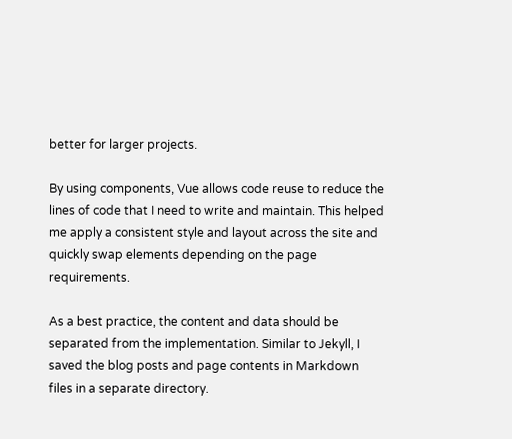better for larger projects.

By using components, Vue allows code reuse to reduce the lines of code that I need to write and maintain. This helped me apply a consistent style and layout across the site and quickly swap elements depending on the page requirements.

As a best practice, the content and data should be separated from the implementation. Similar to Jekyll, I saved the blog posts and page contents in Markdown files in a separate directory.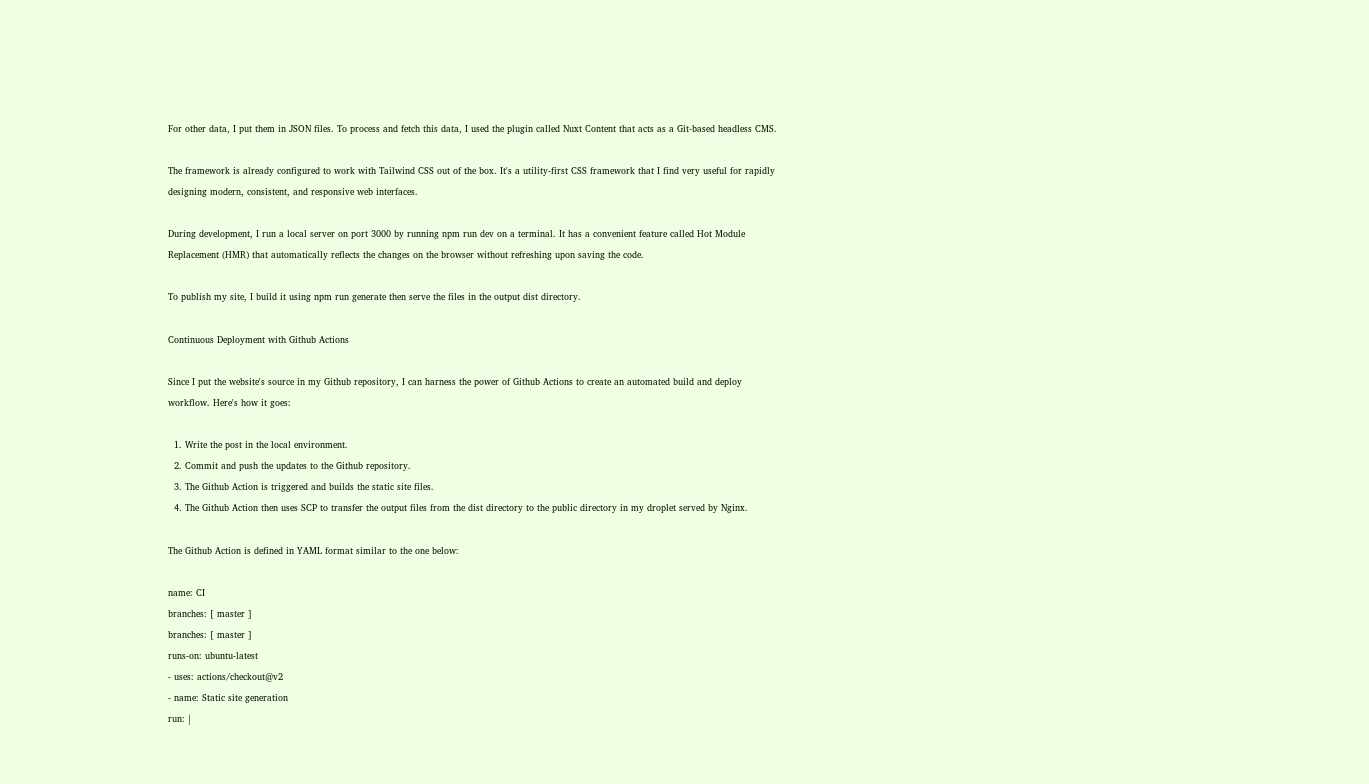For other data, I put them in JSON files. To process and fetch this data, I used the plugin called Nuxt Content that acts as a Git-based headless CMS.

The framework is already configured to work with Tailwind CSS out of the box. It's a utility-first CSS framework that I find very useful for rapidly designing modern, consistent, and responsive web interfaces.

During development, I run a local server on port 3000 by running npm run dev on a terminal. It has a convenient feature called Hot Module Replacement (HMR) that automatically reflects the changes on the browser without refreshing upon saving the code.

To publish my site, I build it using npm run generate then serve the files in the output dist directory.

Continuous Deployment with Github Actions

Since I put the website's source in my Github repository, I can harness the power of Github Actions to create an automated build and deploy workflow. Here's how it goes:

  1. Write the post in the local environment.
  2. Commit and push the updates to the Github repository.
  3. The Github Action is triggered and builds the static site files.
  4. The Github Action then uses SCP to transfer the output files from the dist directory to the public directory in my droplet served by Nginx.

The Github Action is defined in YAML format similar to the one below:

name: CI
branches: [ master ]
branches: [ master ]
runs-on: ubuntu-latest
- uses: actions/checkout@v2
- name: Static site generation
run: |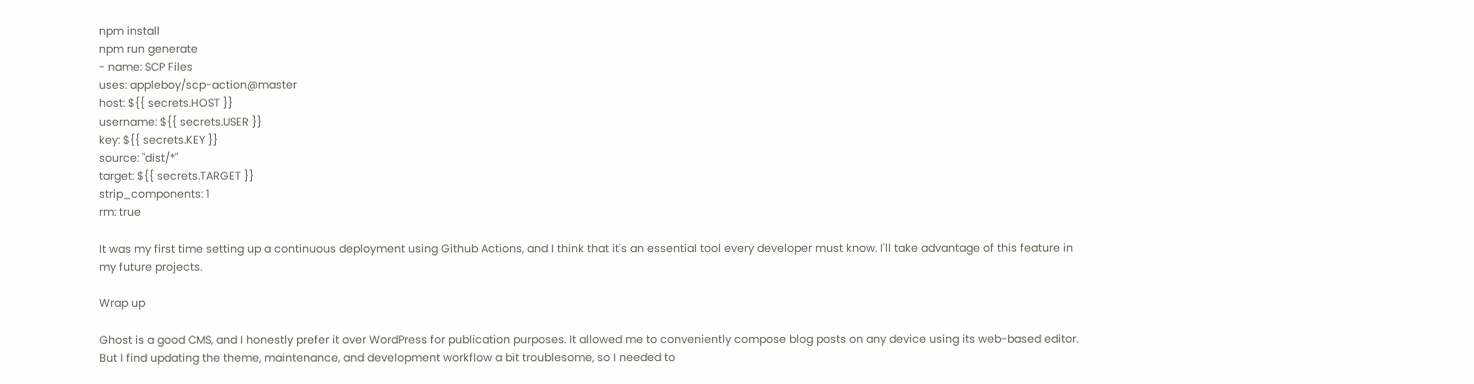npm install
npm run generate
- name: SCP Files
uses: appleboy/scp-action@master
host: ${{ secrets.HOST }}
username: ${{ secrets.USER }}
key: ${{ secrets.KEY }}
source: "dist/*"
target: ${{ secrets.TARGET }}
strip_components: 1
rm: true

It was my first time setting up a continuous deployment using Github Actions, and I think that it's an essential tool every developer must know. I'll take advantage of this feature in my future projects.

Wrap up

Ghost is a good CMS, and I honestly prefer it over WordPress for publication purposes. It allowed me to conveniently compose blog posts on any device using its web-based editor. But I find updating the theme, maintenance, and development workflow a bit troublesome, so I needed to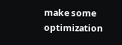make some optimization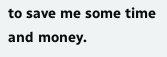to save me some time and money.